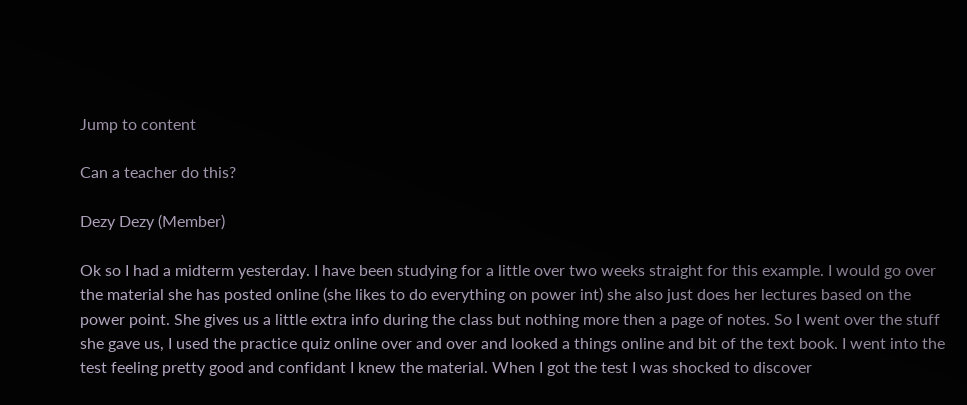Jump to content

Can a teacher do this?

Dezy Dezy (Member)

Ok so I had a midterm yesterday. I have been studying for a little over two weeks straight for this example. I would go over the material she has posted online (she likes to do everything on power int) she also just does her lectures based on the power point. She gives us a little extra info during the class but nothing more then a page of notes. So I went over the stuff she gave us, I used the practice quiz online over and over and looked a things online and bit of the text book. I went into the test feeling pretty good and confidant I knew the material. When I got the test I was shocked to discover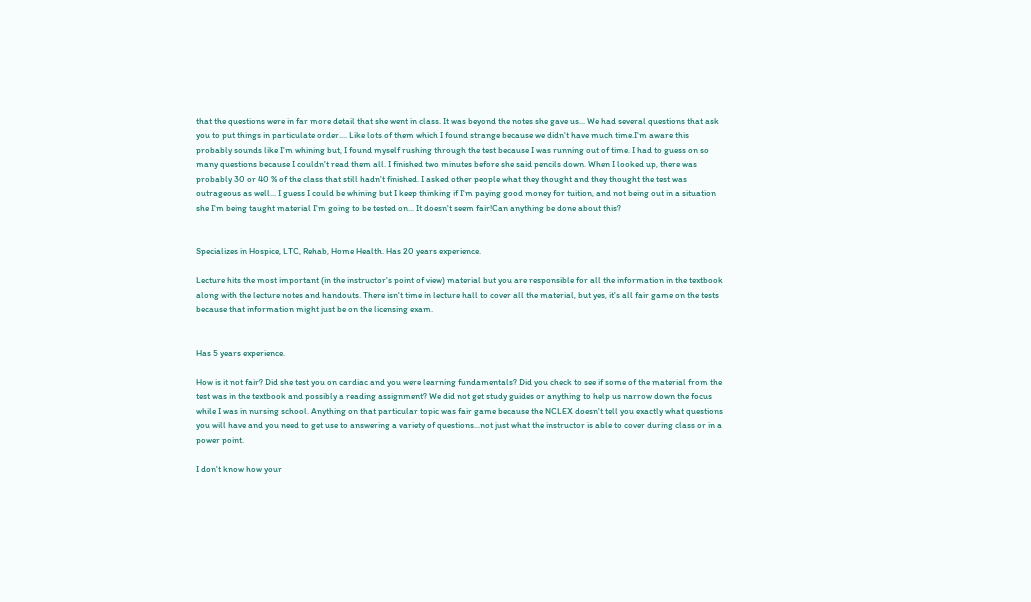that the questions were in far more detail that she went in class. It was beyond the notes she gave us... We had several questions that ask you to put things in particulate order.... Like lots of them which I found strange because we didn't have much time.I'm aware this probably sounds like I'm whining but, I found myself rushing through the test because I was running out of time. I had to guess on so many questions because I couldn't read them all. I finished two minutes before she said pencils down. When I looked up, there was probably 30 or 40 % of the class that still hadn't finished. I asked other people what they thought and they thought the test was outrageous as well... I guess I could be whining but I keep thinking if I'm paying good money for tuition, and not being out in a situation she I'm being taught material I'm going to be tested on... It doesn't seem fair!Can anything be done about this?


Specializes in Hospice, LTC, Rehab, Home Health. Has 20 years experience.

Lecture hits the most important (in the instructor's point of view) material but you are responsible for all the information in the textbook along with the lecture notes and handouts. There isn't time in lecture hall to cover all the material, but yes, it's all fair game on the tests because that information might just be on the licensing exam.


Has 5 years experience.

How is it not fair? Did she test you on cardiac and you were learning fundamentals? Did you check to see if some of the material from the test was in the textbook and possibly a reading assignment? We did not get study guides or anything to help us narrow down the focus while I was in nursing school. Anything on that particular topic was fair game because the NCLEX doesn't tell you exactly what questions you will have and you need to get use to answering a variety of questions...not just what the instructor is able to cover during class or in a power point.

I don't know how your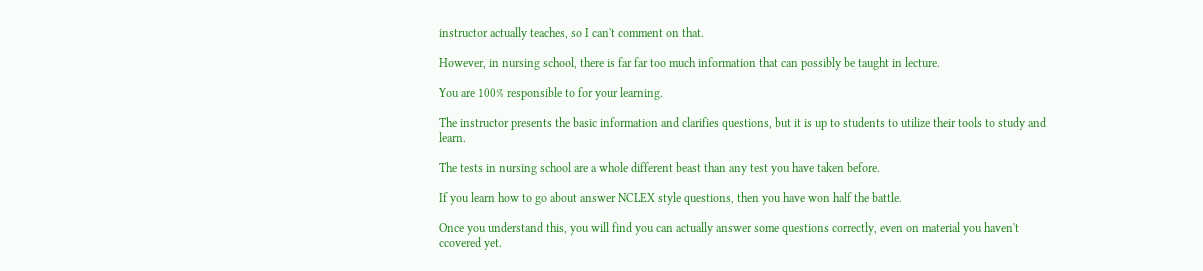instructor actually teaches, so I can't comment on that.

However, in nursing school, there is far far too much information that can possibly be taught in lecture.

You are 100% responsible to for your learning.

The instructor presents the basic information and clarifies questions, but it is up to students to utilize their tools to study and learn.

The tests in nursing school are a whole different beast than any test you have taken before.

If you learn how to go about answer NCLEX style questions, then you have won half the battle.

Once you understand this, you will find you can actually answer some questions correctly, even on material you haven't ccovered yet.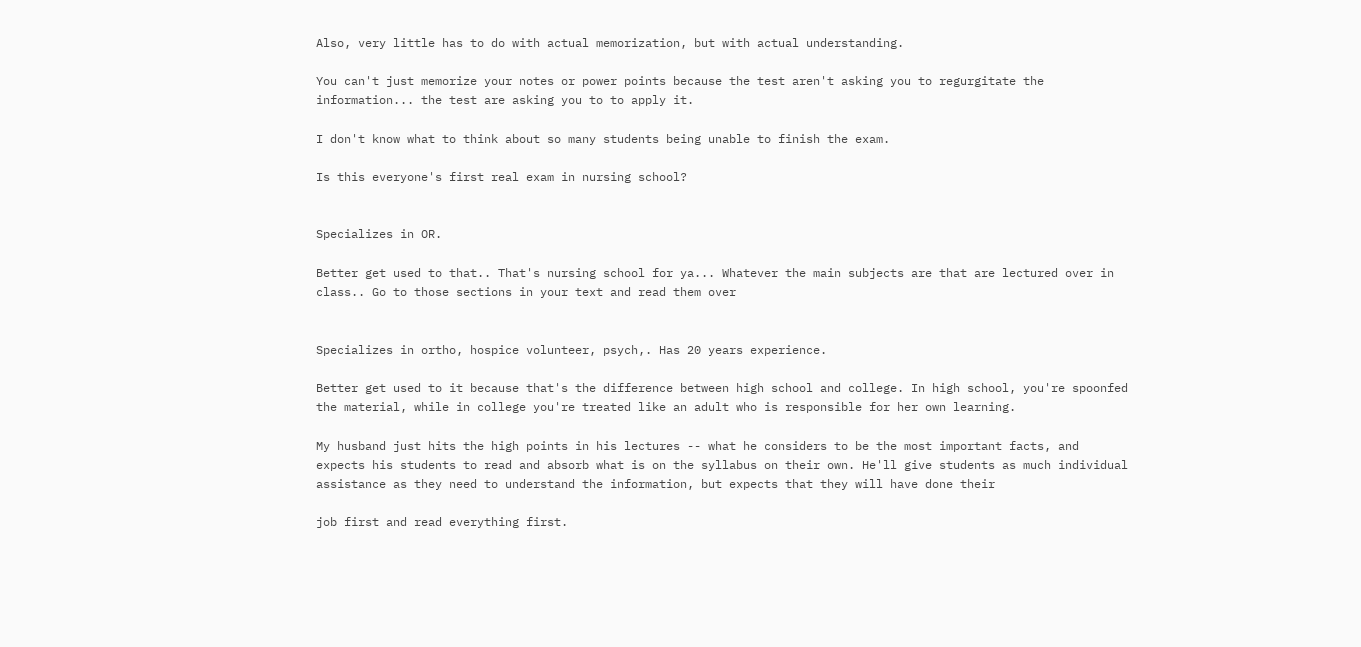Also, very little has to do with actual memorization, but with actual understanding.

You can't just memorize your notes or power points because the test aren't asking you to regurgitate the information... the test are asking you to to apply it.

I don't know what to think about so many students being unable to finish the exam.

Is this everyone's first real exam in nursing school?


Specializes in OR.

Better get used to that.. That's nursing school for ya... Whatever the main subjects are that are lectured over in class.. Go to those sections in your text and read them over


Specializes in ortho, hospice volunteer, psych,. Has 20 years experience.

Better get used to it because that's the difference between high school and college. In high school, you're spoonfed the material, while in college you're treated like an adult who is responsible for her own learning.

My husband just hits the high points in his lectures -- what he considers to be the most important facts, and expects his students to read and absorb what is on the syllabus on their own. He'll give students as much individual assistance as they need to understand the information, but expects that they will have done their

job first and read everything first.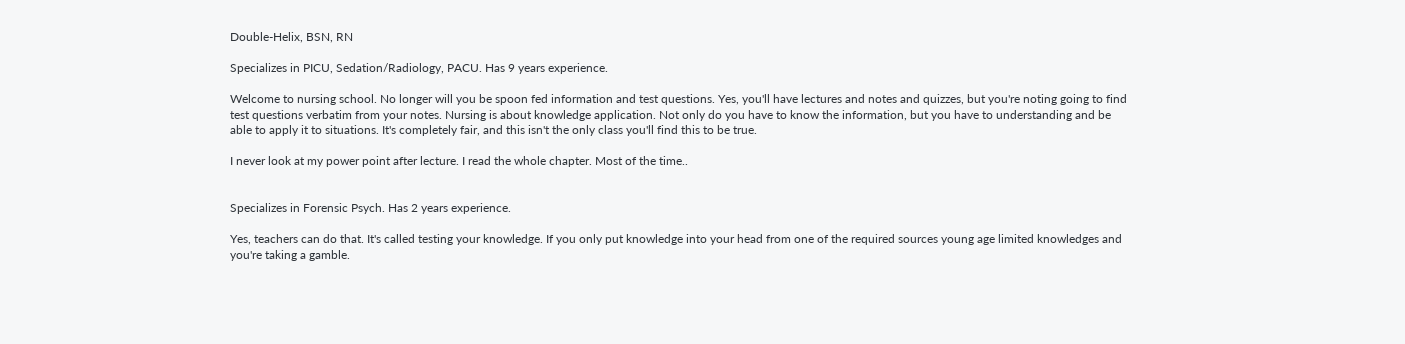Double-Helix, BSN, RN

Specializes in PICU, Sedation/Radiology, PACU. Has 9 years experience.

Welcome to nursing school. No longer will you be spoon fed information and test questions. Yes, you'll have lectures and notes and quizzes, but you're noting going to find test questions verbatim from your notes. Nursing is about knowledge application. Not only do you have to know the information, but you have to understanding and be able to apply it to situations. It's completely fair, and this isn't the only class you'll find this to be true.

I never look at my power point after lecture. I read the whole chapter. Most of the time..


Specializes in Forensic Psych. Has 2 years experience.

Yes, teachers can do that. It's called testing your knowledge. If you only put knowledge into your head from one of the required sources young age limited knowledges and you're taking a gamble.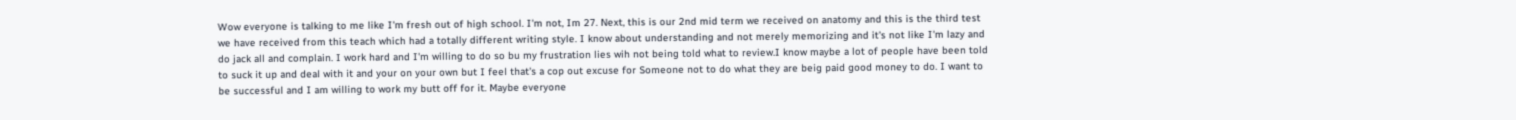Wow everyone is talking to me like I'm fresh out of high school. I'm not, Im 27. Next, this is our 2nd mid term we received on anatomy and this is the third test we have received from this teach which had a totally different writing style. I know about understanding and not merely memorizing and it's not like I'm lazy and do jack all and complain. I work hard and I'm willing to do so bu my frustration lies wih not being told what to review.I know maybe a lot of people have been told to suck it up and deal with it and your on your own but I feel that's a cop out excuse for Someone not to do what they are beig paid good money to do. I want to be successful and I am willing to work my butt off for it. Maybe everyone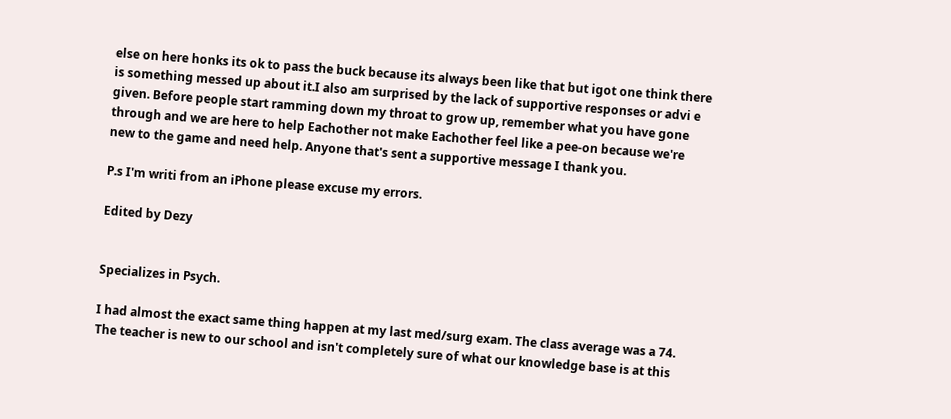else on here honks its ok to pass the buck because its always been like that but igot one think there is something messed up about it.I also am surprised by the lack of supportive responses or advi e given. Before people start ramming down my throat to grow up, remember what you have gone through and we are here to help Eachother not make Eachother feel like a pee-on because we're new to the game and need help. Anyone that's sent a supportive message I thank you.

P.s I'm writi from an iPhone please excuse my errors.

Edited by Dezy


Specializes in Psych.

I had almost the exact same thing happen at my last med/surg exam. The class average was a 74. The teacher is new to our school and isn't completely sure of what our knowledge base is at this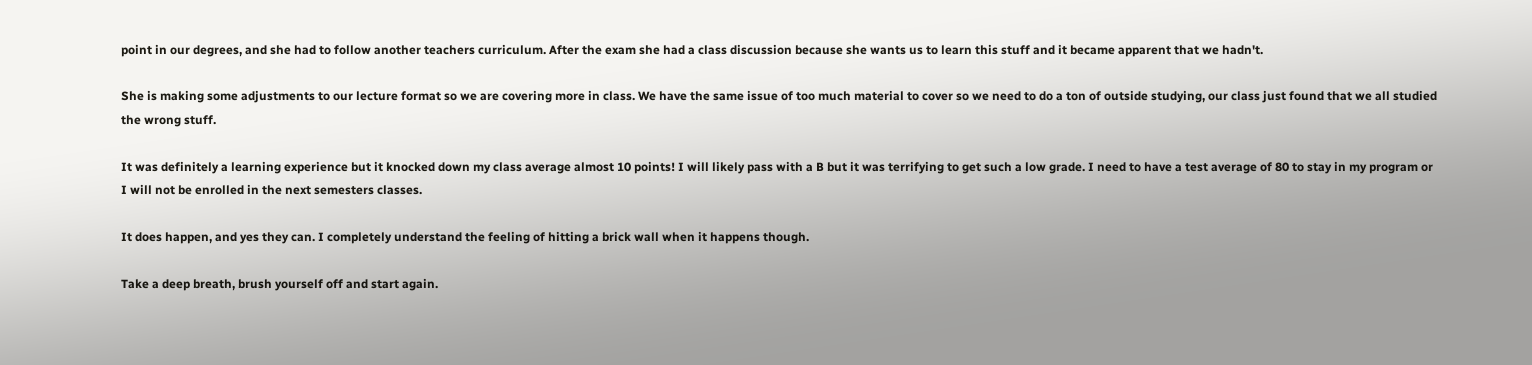point in our degrees, and she had to follow another teachers curriculum. After the exam she had a class discussion because she wants us to learn this stuff and it became apparent that we hadn't.

She is making some adjustments to our lecture format so we are covering more in class. We have the same issue of too much material to cover so we need to do a ton of outside studying, our class just found that we all studied the wrong stuff.

It was definitely a learning experience but it knocked down my class average almost 10 points! I will likely pass with a B but it was terrifying to get such a low grade. I need to have a test average of 80 to stay in my program or I will not be enrolled in the next semesters classes.

It does happen, and yes they can. I completely understand the feeling of hitting a brick wall when it happens though.

Take a deep breath, brush yourself off and start again.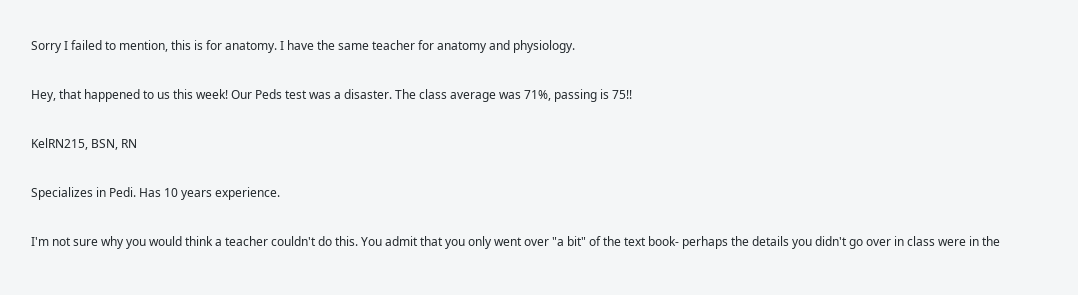Sorry I failed to mention, this is for anatomy. I have the same teacher for anatomy and physiology.

Hey, that happened to us this week! Our Peds test was a disaster. The class average was 71%, passing is 75!!

KelRN215, BSN, RN

Specializes in Pedi. Has 10 years experience.

I'm not sure why you would think a teacher couldn't do this. You admit that you only went over "a bit" of the text book- perhaps the details you didn't go over in class were in the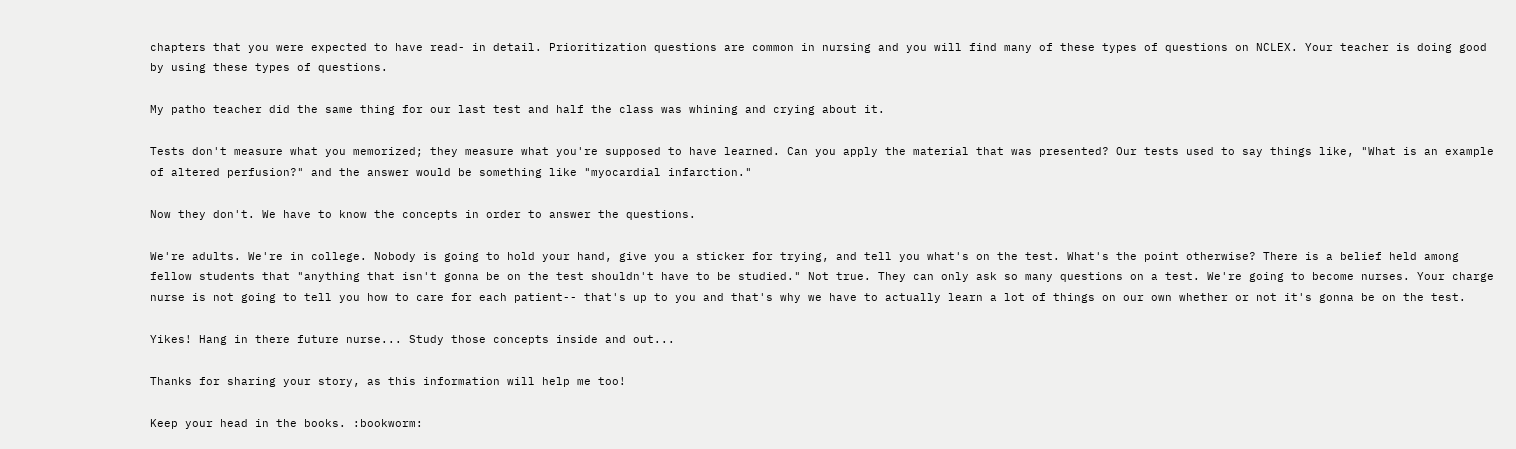chapters that you were expected to have read- in detail. Prioritization questions are common in nursing and you will find many of these types of questions on NCLEX. Your teacher is doing good by using these types of questions.

My patho teacher did the same thing for our last test and half the class was whining and crying about it.

Tests don't measure what you memorized; they measure what you're supposed to have learned. Can you apply the material that was presented? Our tests used to say things like, "What is an example of altered perfusion?" and the answer would be something like "myocardial infarction."

Now they don't. We have to know the concepts in order to answer the questions.

We're adults. We're in college. Nobody is going to hold your hand, give you a sticker for trying, and tell you what's on the test. What's the point otherwise? There is a belief held among fellow students that "anything that isn't gonna be on the test shouldn't have to be studied." Not true. They can only ask so many questions on a test. We're going to become nurses. Your charge nurse is not going to tell you how to care for each patient-- that's up to you and that's why we have to actually learn a lot of things on our own whether or not it's gonna be on the test.

Yikes! Hang in there future nurse... Study those concepts inside and out...

Thanks for sharing your story, as this information will help me too!

Keep your head in the books. :bookworm: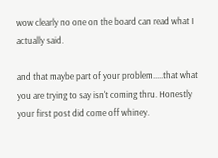wow clearly no one on the board can read what I actually said.

and that maybe part of your problem.....that what you are trying to say isn't coming thru. Honestly your first post did come off whiney.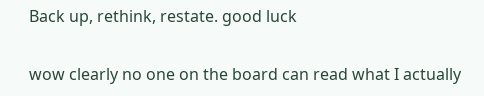Back up, rethink, restate. good luck

wow clearly no one on the board can read what I actually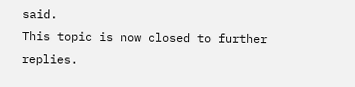said.
This topic is now closed to further replies.